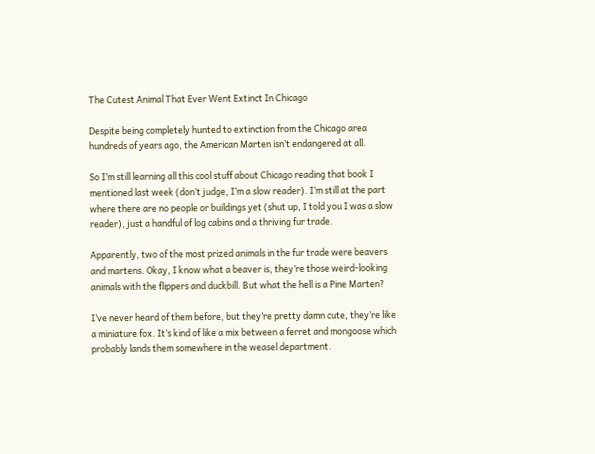The Cutest Animal That Ever Went Extinct In Chicago

Despite being completely hunted to extinction from the Chicago area hundreds of years ago, the American Marten isn’t endangered at all.

So I’m still learning all this cool stuff about Chicago reading that book I mentioned last week (don’t judge, I’m a slow reader). I’m still at the part where there are no people or buildings yet (shut up, I told you I was a slow reader), just a handful of log cabins and a thriving fur trade.

Apparently, two of the most prized animals in the fur trade were beavers and martens. Okay, I know what a beaver is, they’re those weird-looking animals with the flippers and duckbill. But what the hell is a Pine Marten?

I’ve never heard of them before, but they’re pretty damn cute, they’re like a miniature fox. It’s kind of like a mix between a ferret and mongoose which probably lands them somewhere in the weasel department.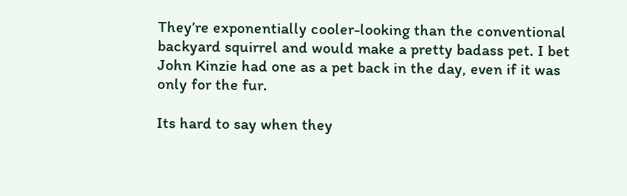They’re exponentially cooler-looking than the conventional backyard squirrel and would make a pretty badass pet. I bet John Kinzie had one as a pet back in the day, even if it was only for the fur.

Its hard to say when they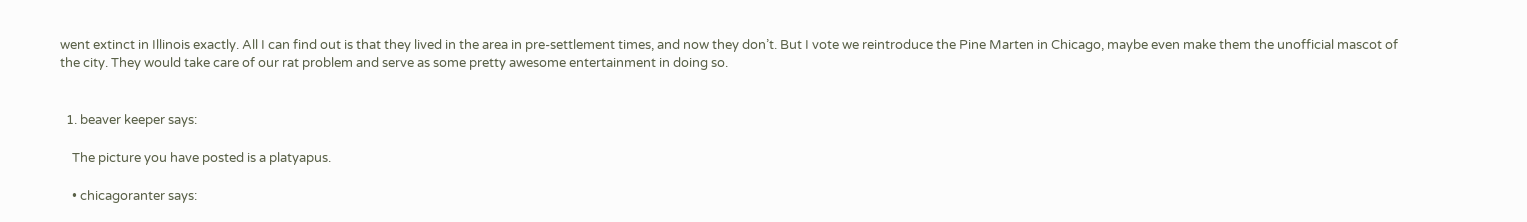went extinct in Illinois exactly. All I can find out is that they lived in the area in pre-settlement times, and now they don’t. But I vote we reintroduce the Pine Marten in Chicago, maybe even make them the unofficial mascot of the city. They would take care of our rat problem and serve as some pretty awesome entertainment in doing so.


  1. beaver keeper says:

    The picture you have posted is a platyapus.

    • chicagoranter says: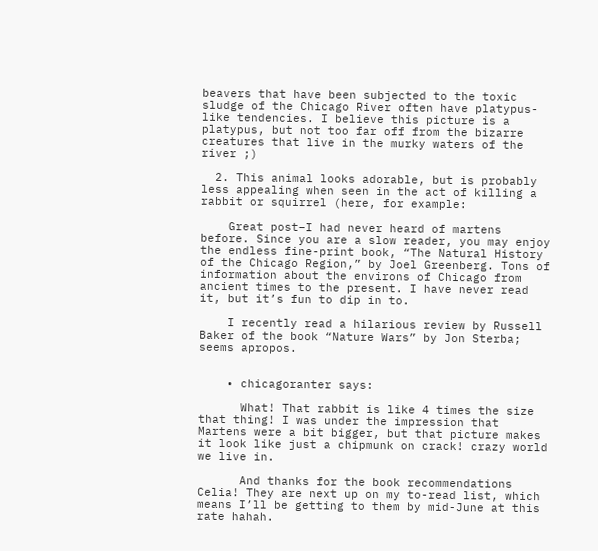beavers that have been subjected to the toxic sludge of the Chicago River often have platypus-like tendencies. I believe this picture is a platypus, but not too far off from the bizarre creatures that live in the murky waters of the river ;)

  2. This animal looks adorable, but is probably less appealing when seen in the act of killing a rabbit or squirrel (here, for example:

    Great post–I had never heard of martens before. Since you are a slow reader, you may enjoy the endless fine-print book, “The Natural History of the Chicago Region,” by Joel Greenberg. Tons of information about the environs of Chicago from ancient times to the present. I have never read it, but it’s fun to dip in to.

    I recently read a hilarious review by Russell Baker of the book “Nature Wars” by Jon Sterba; seems apropos.


    • chicagoranter says:

      What! That rabbit is like 4 times the size that thing! I was under the impression that Martens were a bit bigger, but that picture makes it look like just a chipmunk on crack! crazy world we live in.

      And thanks for the book recommendations Celia! They are next up on my to-read list, which means I’ll be getting to them by mid-June at this rate hahah.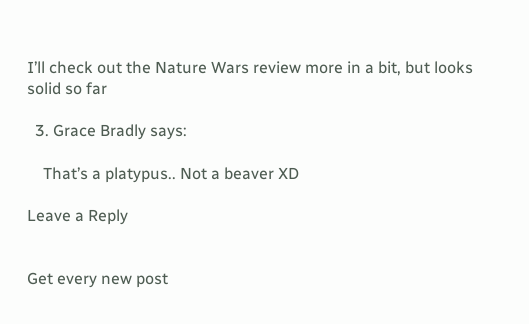I’ll check out the Nature Wars review more in a bit, but looks solid so far

  3. Grace Bradly says:

    That’s a platypus.. Not a beaver XD

Leave a Reply


Get every new post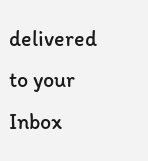delivered to your Inbox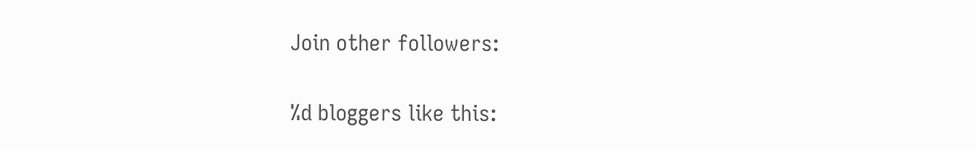Join other followers:

%d bloggers like this: